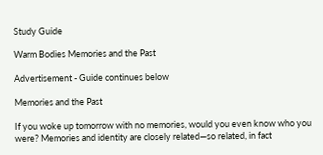Study Guide

Warm Bodies Memories and the Past

Advertisement - Guide continues below

Memories and the Past

If you woke up tomorrow with no memories, would you even know who you were? Memories and identity are closely related—so related, in fact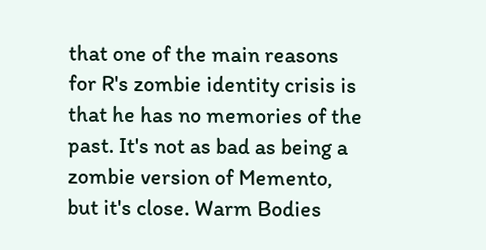that one of the main reasons for R's zombie identity crisis is that he has no memories of the past. It's not as bad as being a zombie version of Memento, but it's close. Warm Bodies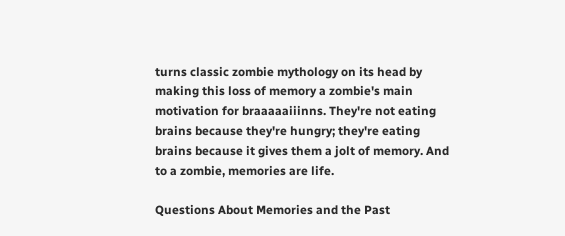turns classic zombie mythology on its head by making this loss of memory a zombie's main motivation for braaaaaiiinns. They're not eating brains because they're hungry; they're eating brains because it gives them a jolt of memory. And to a zombie, memories are life.

Questions About Memories and the Past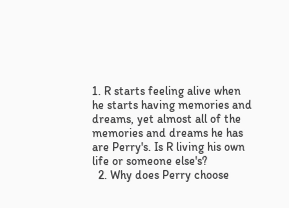1. R starts feeling alive when he starts having memories and dreams, yet almost all of the memories and dreams he has are Perry's. Is R living his own life or someone else's?
  2. Why does Perry choose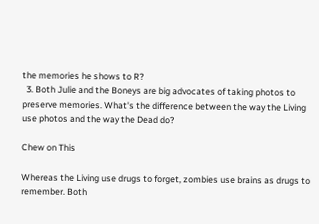the memories he shows to R?
  3. Both Julie and the Boneys are big advocates of taking photos to preserve memories. What's the difference between the way the Living use photos and the way the Dead do?

Chew on This

Whereas the Living use drugs to forget, zombies use brains as drugs to remember. Both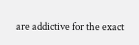are addictive for the exact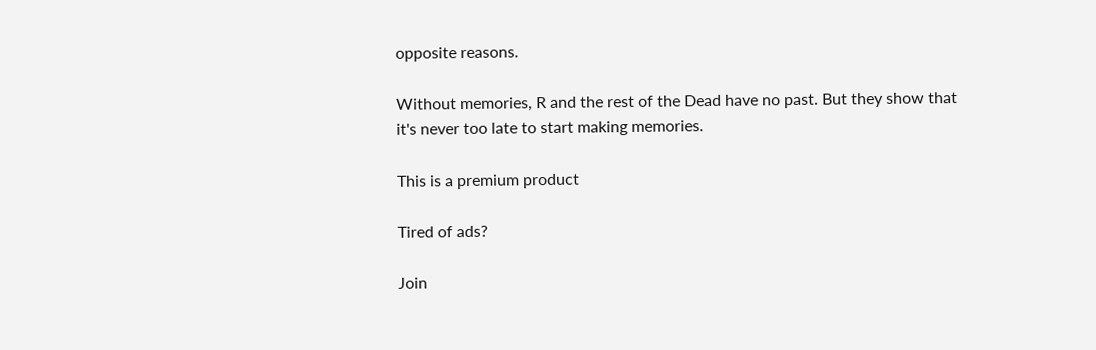opposite reasons.

Without memories, R and the rest of the Dead have no past. But they show that it's never too late to start making memories.

This is a premium product

Tired of ads?

Join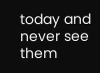today and never see them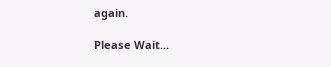again.

Please Wait...